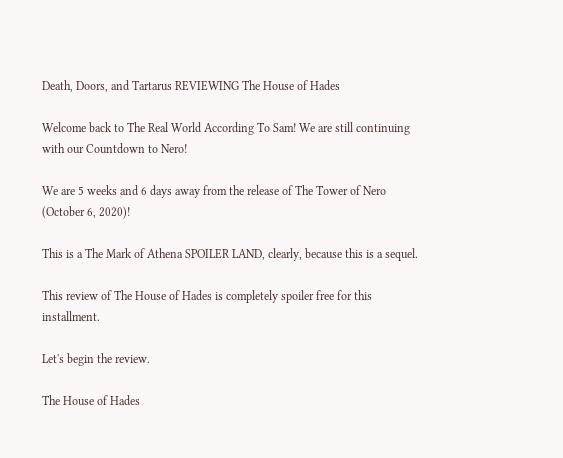Death, Doors, and Tartarus REVIEWING The House of Hades

Welcome back to The Real World According To Sam! We are still continuing with our Countdown to Nero!

We are 5 weeks and 6 days away from the release of The Tower of Nero (October 6, 2020)!

This is a The Mark of Athena SPOILER LAND, clearly, because this is a sequel.

This review of The House of Hades is completely spoiler free for this installment.

Let's begin the review.

The House of Hades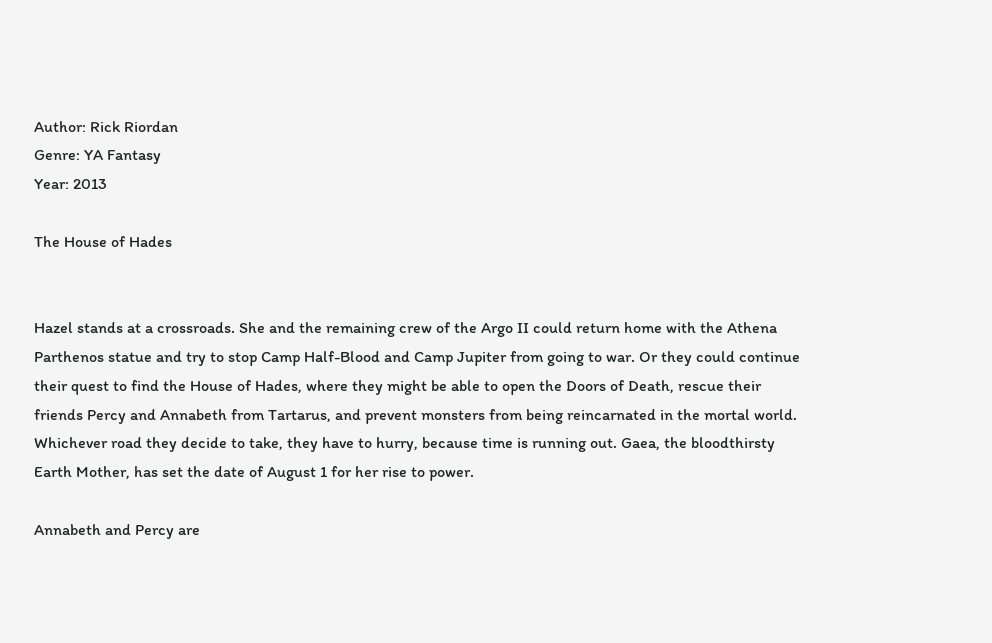Author: Rick Riordan
Genre: YA Fantasy
Year: 2013

The House of Hades


Hazel stands at a crossroads. She and the remaining crew of the Argo II could return home with the Athena Parthenos statue and try to stop Camp Half-Blood and Camp Jupiter from going to war. Or they could continue their quest to find the House of Hades, where they might be able to open the Doors of Death, rescue their friends Percy and Annabeth from Tartarus, and prevent monsters from being reincarnated in the mortal world. Whichever road they decide to take, they have to hurry, because time is running out. Gaea, the bloodthirsty Earth Mother, has set the date of August 1 for her rise to power.

Annabeth and Percy are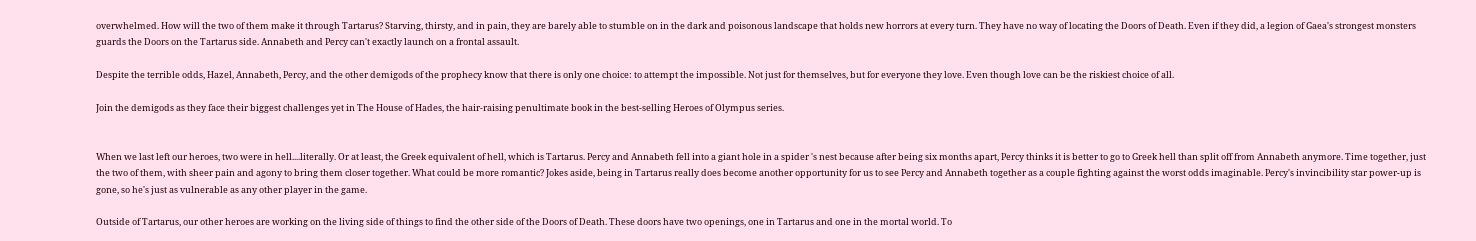overwhelmed. How will the two of them make it through Tartarus? Starving, thirsty, and in pain, they are barely able to stumble on in the dark and poisonous landscape that holds new horrors at every turn. They have no way of locating the Doors of Death. Even if they did, a legion of Gaea's strongest monsters guards the Doors on the Tartarus side. Annabeth and Percy can't exactly launch on a frontal assault.

Despite the terrible odds, Hazel, Annabeth, Percy, and the other demigods of the prophecy know that there is only one choice: to attempt the impossible. Not just for themselves, but for everyone they love. Even though love can be the riskiest choice of all.

Join the demigods as they face their biggest challenges yet in The House of Hades, the hair-raising penultimate book in the best-selling Heroes of Olympus series.


When we last left our heroes, two were in hell....literally. Or at least, the Greek equivalent of hell, which is Tartarus. Percy and Annabeth fell into a giant hole in a spider 's nest because after being six months apart, Percy thinks it is better to go to Greek hell than split off from Annabeth anymore. Time together, just the two of them, with sheer pain and agony to bring them closer together. What could be more romantic? Jokes aside, being in Tartarus really does become another opportunity for us to see Percy and Annabeth together as a couple fighting against the worst odds imaginable. Percy's invincibility star power-up is gone, so he's just as vulnerable as any other player in the game.

Outside of Tartarus, our other heroes are working on the living side of things to find the other side of the Doors of Death. These doors have two openings, one in Tartarus and one in the mortal world. To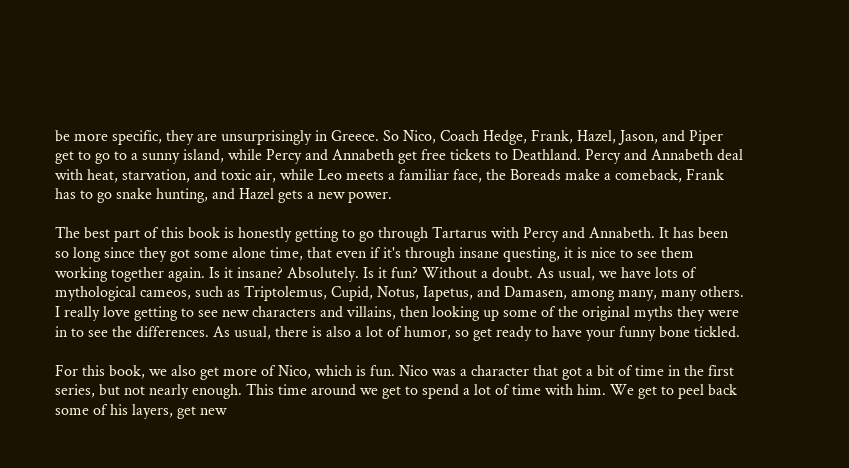be more specific, they are unsurprisingly in Greece. So Nico, Coach Hedge, Frank, Hazel, Jason, and Piper get to go to a sunny island, while Percy and Annabeth get free tickets to Deathland. Percy and Annabeth deal with heat, starvation, and toxic air, while Leo meets a familiar face, the Boreads make a comeback, Frank has to go snake hunting, and Hazel gets a new power.

The best part of this book is honestly getting to go through Tartarus with Percy and Annabeth. It has been so long since they got some alone time, that even if it's through insane questing, it is nice to see them working together again. Is it insane? Absolutely. Is it fun? Without a doubt. As usual, we have lots of mythological cameos, such as Triptolemus, Cupid, Notus, Iapetus, and Damasen, among many, many others. I really love getting to see new characters and villains, then looking up some of the original myths they were in to see the differences. As usual, there is also a lot of humor, so get ready to have your funny bone tickled.

For this book, we also get more of Nico, which is fun. Nico was a character that got a bit of time in the first series, but not nearly enough. This time around we get to spend a lot of time with him. We get to peel back some of his layers, get new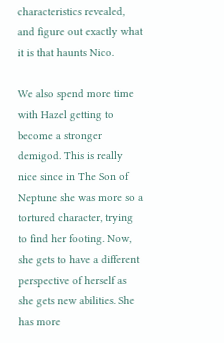characteristics revealed, and figure out exactly what it is that haunts Nico.

We also spend more time with Hazel getting to become a stronger demigod. This is really nice since in The Son of Neptune she was more so a tortured character, trying to find her footing. Now, she gets to have a different perspective of herself as she gets new abilities. She has more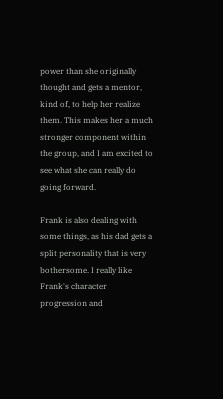power than she originally thought and gets a mentor, kind of, to help her realize them. This makes her a much stronger component within the group, and I am excited to see what she can really do going forward.

Frank is also dealing with some things, as his dad gets a split personality that is very bothersome. I really like Frank's character progression and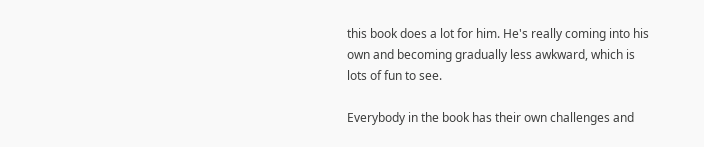this book does a lot for him. He's really coming into his own and becoming gradually less awkward, which is lots of fun to see.

Everybody in the book has their own challenges and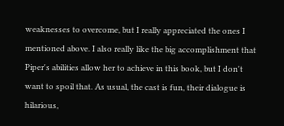weaknesses to overcome, but I really appreciated the ones I mentioned above. I also really like the big accomplishment that Piper's abilities allow her to achieve in this book, but I don't want to spoil that. As usual, the cast is fun, their dialogue is hilarious,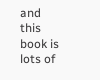and this book is lots of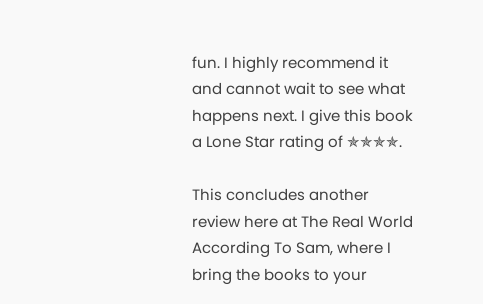fun. I highly recommend it and cannot wait to see what happens next. I give this book a Lone Star rating of ✯✯✯✯.

This concludes another review here at The Real World According To Sam, where I bring the books to your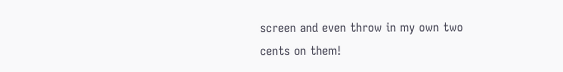screen and even throw in my own two cents on them!